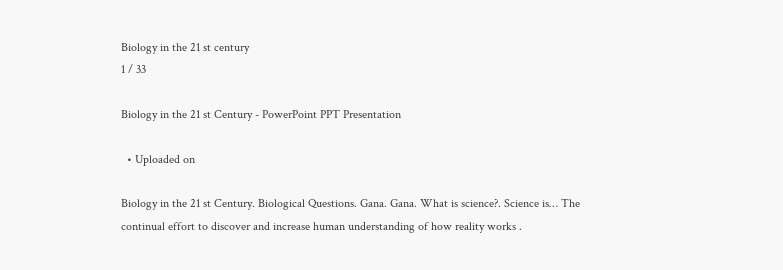Biology in the 21 st century
1 / 33

Biology in the 21 st Century - PowerPoint PPT Presentation

  • Uploaded on

Biology in the 21 st Century. Biological Questions. Gana. Gana. What is science?. Science is… The continual effort to discover and increase human understanding of how reality works .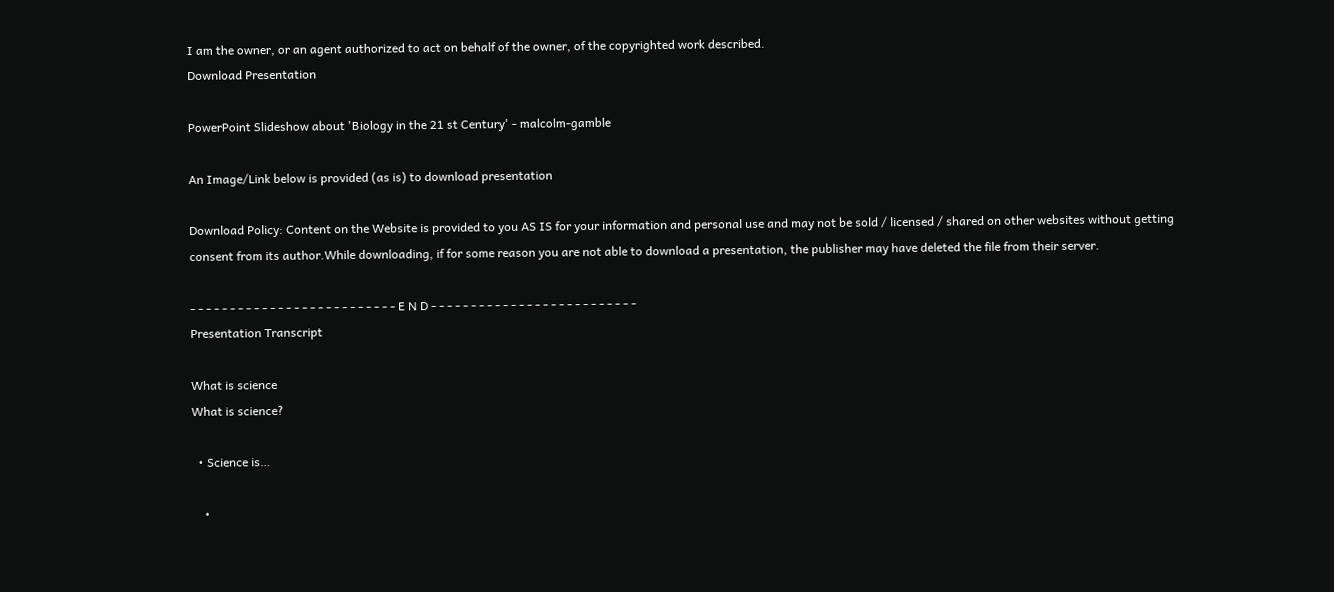I am the owner, or an agent authorized to act on behalf of the owner, of the copyrighted work described.
Download Presentation

PowerPoint Slideshow about 'Biology in the 21 st Century' - malcolm-gamble

An Image/Link below is provided (as is) to download presentation

Download Policy: Content on the Website is provided to you AS IS for your information and personal use and may not be sold / licensed / shared on other websites without getting consent from its author.While downloading, if for some reason you are not able to download a presentation, the publisher may have deleted the file from their server.

- - - - - - - - - - - - - - - - - - - - - - - - - - E N D - - - - - - - - - - - - - - - - - - - - - - - - - -
Presentation Transcript

What is science
What is science?

  • Science is…

    •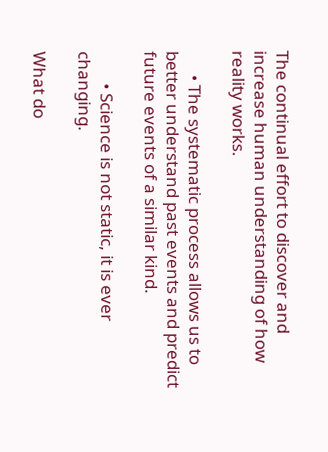The continual effort to discover and increase human understanding of how reality works.

      • The systematic process allows us to better understand past events and predict future events of a similar kind.

        • Science is not static, it is ever changing.

What do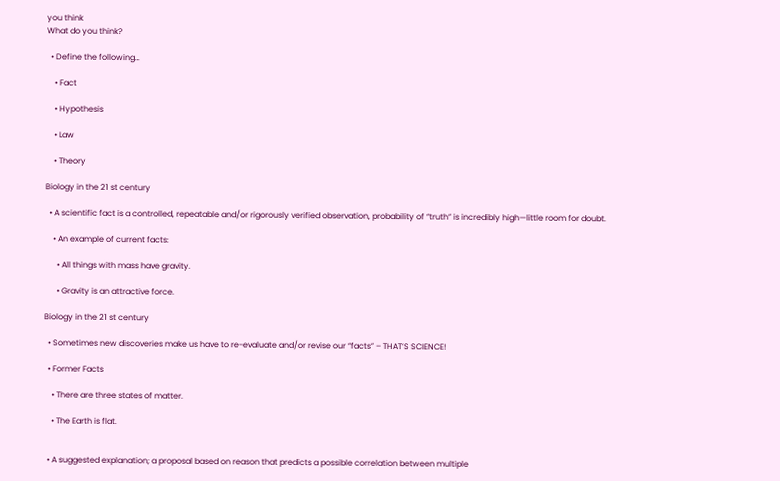you think
What do you think?

  • Define the following…

    • Fact

    • Hypothesis

    • Law

    • Theory

Biology in the 21 st century

  • A scientific fact is a controlled, repeatable and/or rigorously verified observation, probability of “truth” is incredibly high—little room for doubt.

    • An example of current facts:

      • All things with mass have gravity.

      • Gravity is an attractive force.

Biology in the 21 st century

  • Sometimes new discoveries make us have to re-evaluate and/or revise our “facts” – THAT’S SCIENCE!

  • Former Facts

    • There are three states of matter.

    • The Earth is flat.


  • A suggested explanation; a proposal based on reason that predicts a possible correlation between multiple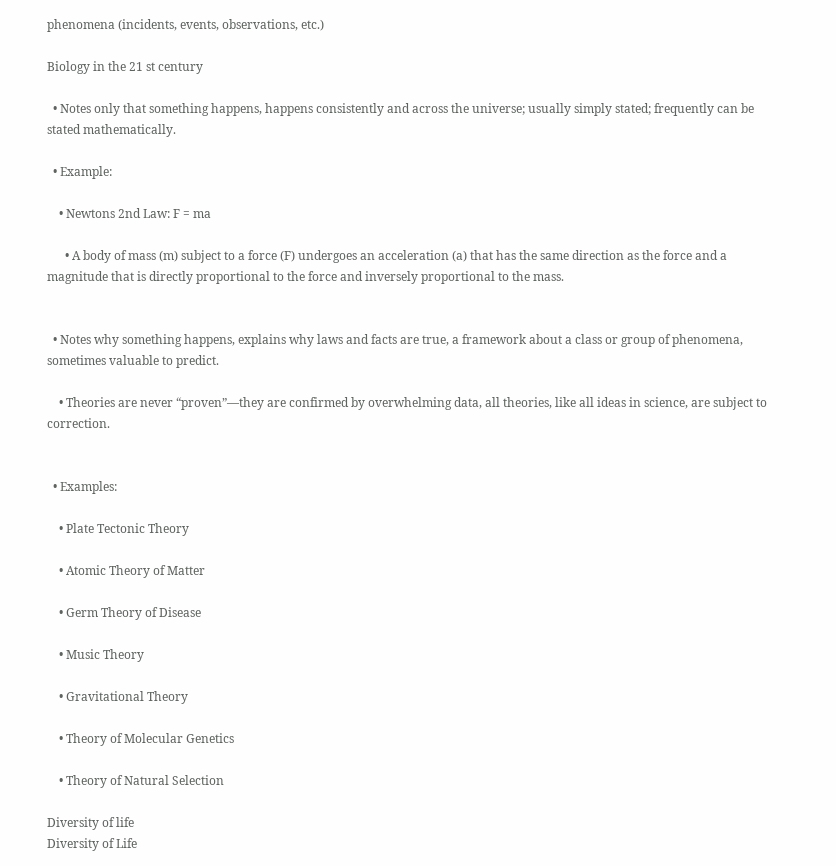phenomena (incidents, events, observations, etc.)

Biology in the 21 st century

  • Notes only that something happens, happens consistently and across the universe; usually simply stated; frequently can be stated mathematically.

  • Example:

    • Newtons 2nd Law: F = ma

      • A body of mass (m) subject to a force (F) undergoes an acceleration (a) that has the same direction as the force and a magnitude that is directly proportional to the force and inversely proportional to the mass.


  • Notes why something happens, explains why laws and facts are true, a framework about a class or group of phenomena, sometimes valuable to predict.

    • Theories are never “proven”—they are confirmed by overwhelming data, all theories, like all ideas in science, are subject to correction.


  • Examples:

    • Plate Tectonic Theory

    • Atomic Theory of Matter

    • Germ Theory of Disease

    • Music Theory

    • Gravitational Theory

    • Theory of Molecular Genetics

    • Theory of Natural Selection

Diversity of life
Diversity of Life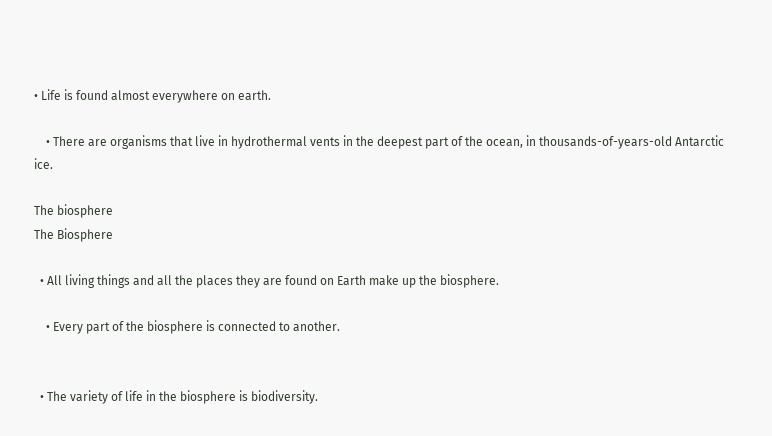• Life is found almost everywhere on earth.

    • There are organisms that live in hydrothermal vents in the deepest part of the ocean, in thousands-of-years-old Antarctic ice.

The biosphere
The Biosphere

  • All living things and all the places they are found on Earth make up the biosphere.

    • Every part of the biosphere is connected to another.


  • The variety of life in the biosphere is biodiversity.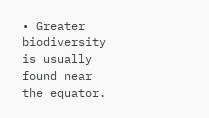• Greater biodiversity is usually found near the equator.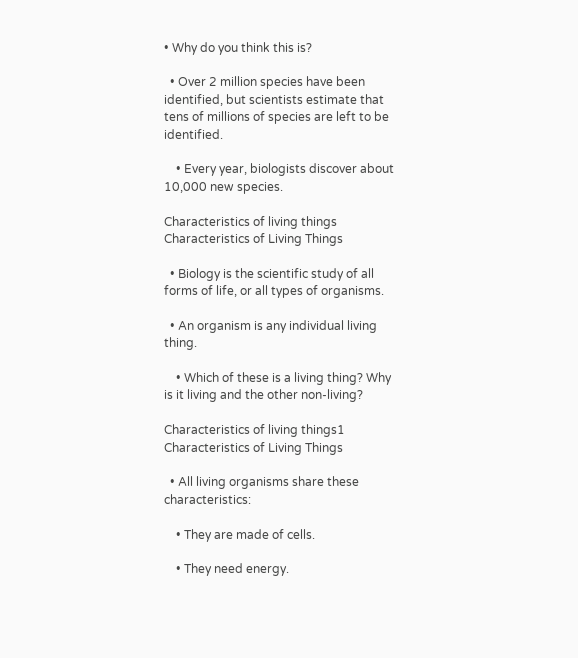• Why do you think this is?

  • Over 2 million species have been identified, but scientists estimate that tens of millions of species are left to be identified.

    • Every year, biologists discover about 10,000 new species.

Characteristics of living things
Characteristics of Living Things

  • Biology is the scientific study of all forms of life, or all types of organisms.

  • An organism is any individual living thing.

    • Which of these is a living thing? Why is it living and the other non-living?

Characteristics of living things1
Characteristics of Living Things

  • All living organisms share these characteristics:

    • They are made of cells.

    • They need energy.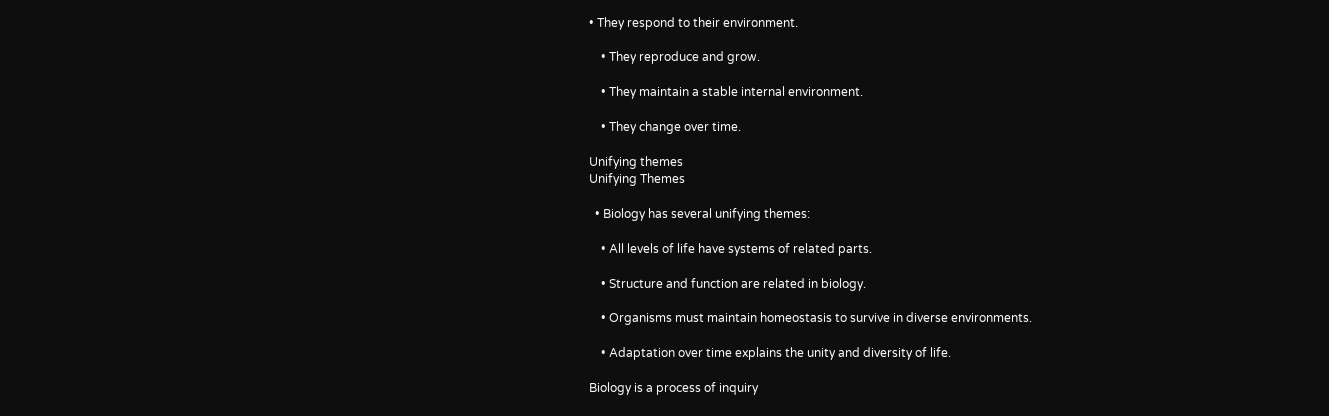• They respond to their environment.

    • They reproduce and grow.

    • They maintain a stable internal environment.

    • They change over time.

Unifying themes
Unifying Themes

  • Biology has several unifying themes:

    • All levels of life have systems of related parts.

    • Structure and function are related in biology.

    • Organisms must maintain homeostasis to survive in diverse environments.

    • Adaptation over time explains the unity and diversity of life.

Biology is a process of inquiry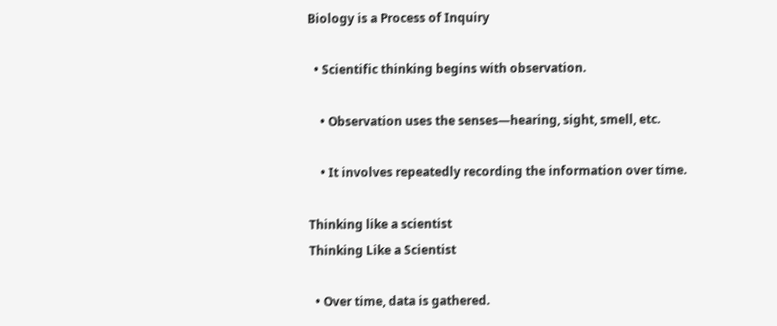Biology is a Process of Inquiry

  • Scientific thinking begins with observation.

    • Observation uses the senses—hearing, sight, smell, etc.

    • It involves repeatedly recording the information over time.

Thinking like a scientist
Thinking Like a Scientist

  • Over time, data is gathered.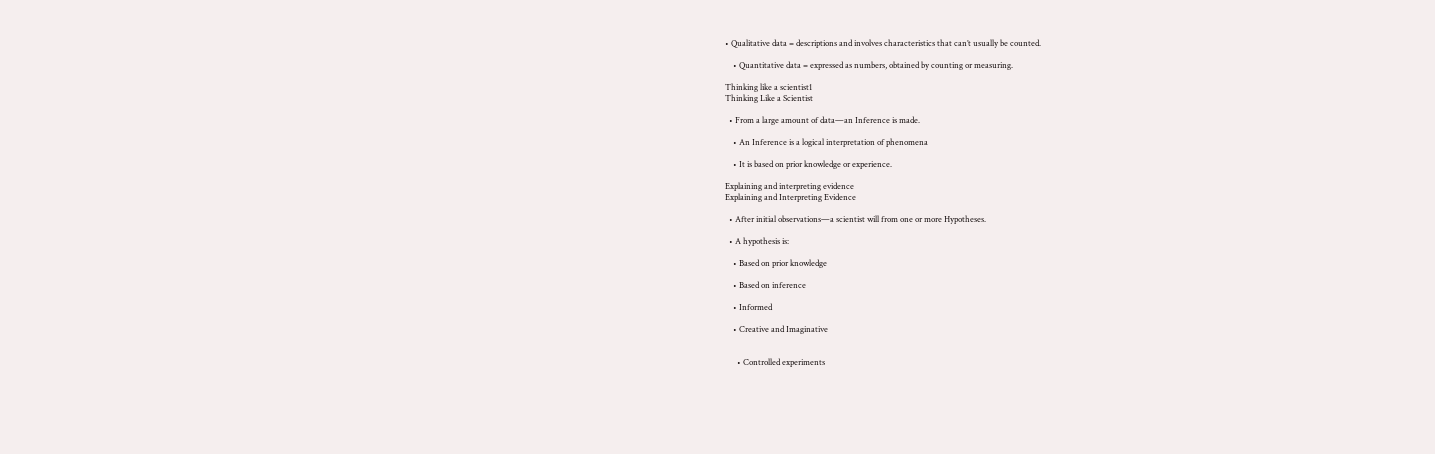• Qualitative data = descriptions and involves characteristics that can’t usually be counted.

    • Quantitative data = expressed as numbers, obtained by counting or measuring.

Thinking like a scientist1
Thinking Like a Scientist

  • From a large amount of data—an Inference is made.

    • An Inference is a logical interpretation of phenomena

    • It is based on prior knowledge or experience.

Explaining and interpreting evidence
Explaining and Interpreting Evidence

  • After initial observations—a scientist will from one or more Hypotheses.

  • A hypothesis is:

    • Based on prior knowledge

    • Based on inference

    • Informed

    • Creative and Imaginative


      • Controlled experiments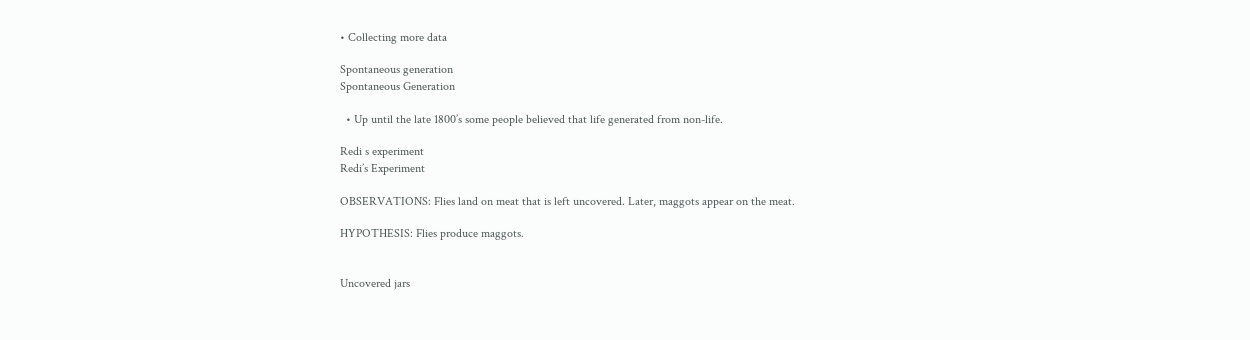• Collecting more data

Spontaneous generation
Spontaneous Generation

  • Up until the late 1800’s some people believed that life generated from non-life.

Redi s experiment
Redi’s Experiment

OBSERVATIONS: Flies land on meat that is left uncovered. Later, maggots appear on the meat.

HYPOTHESIS: Flies produce maggots.


Uncovered jars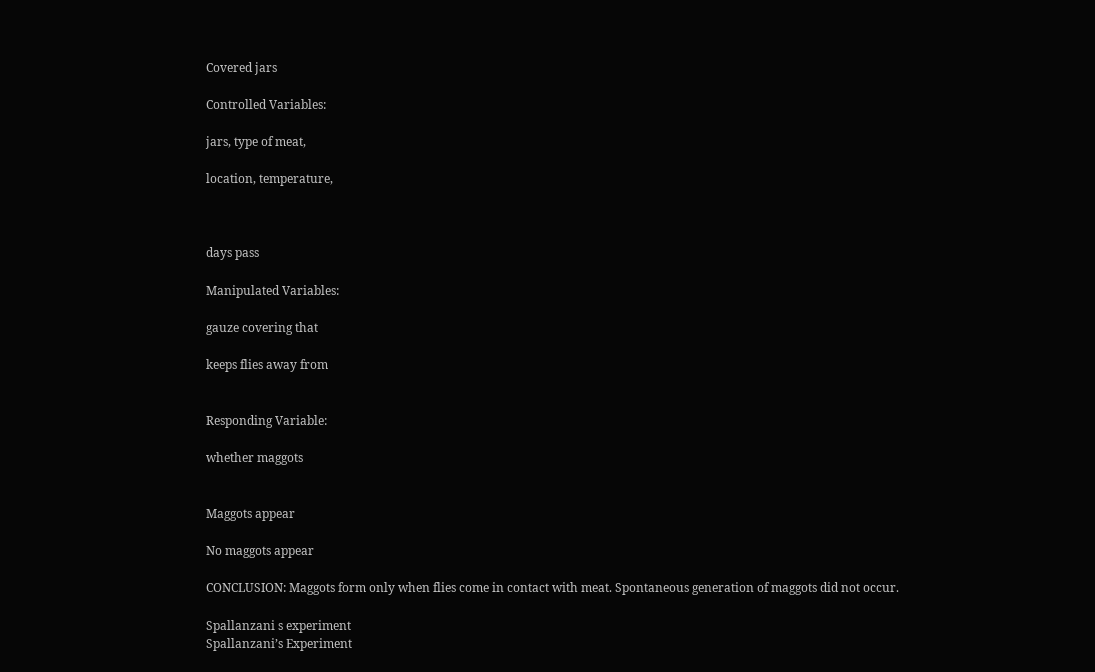Covered jars

Controlled Variables:

jars, type of meat,

location, temperature,



days pass

Manipulated Variables:

gauze covering that

keeps flies away from


Responding Variable:

whether maggots


Maggots appear

No maggots appear

CONCLUSION: Maggots form only when flies come in contact with meat. Spontaneous generation of maggots did not occur.

Spallanzani s experiment
Spallanzani’s Experiment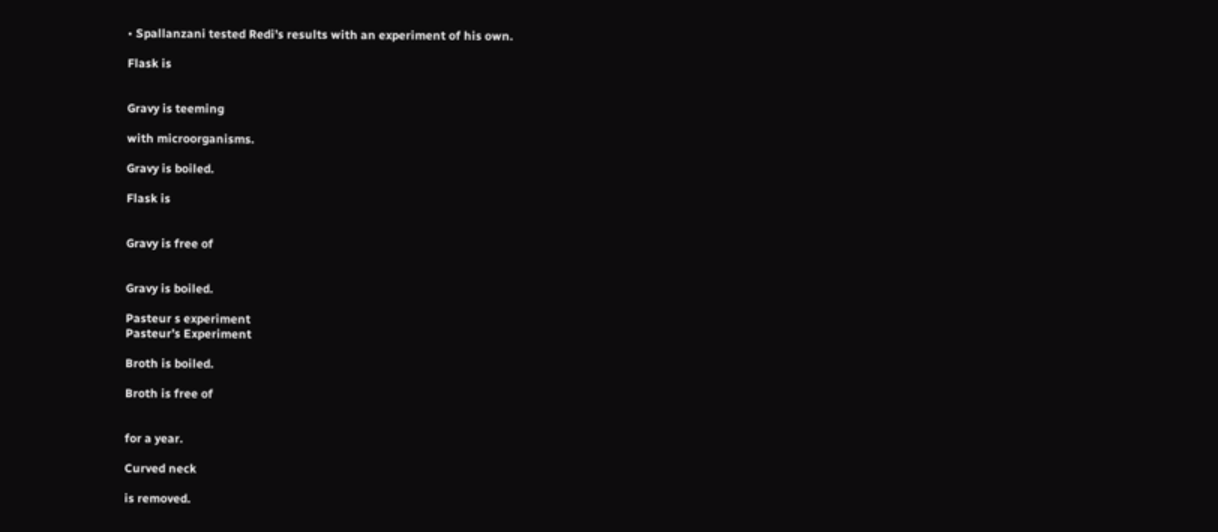• Spallanzani tested Redi’s results with an experiment of his own.

Flask is


Gravy is teeming

with microorganisms.

Gravy is boiled.

Flask is


Gravy is free of


Gravy is boiled.

Pasteur s experiment
Pasteur’s Experiment

Broth is boiled.

Broth is free of


for a year.

Curved neck

is removed.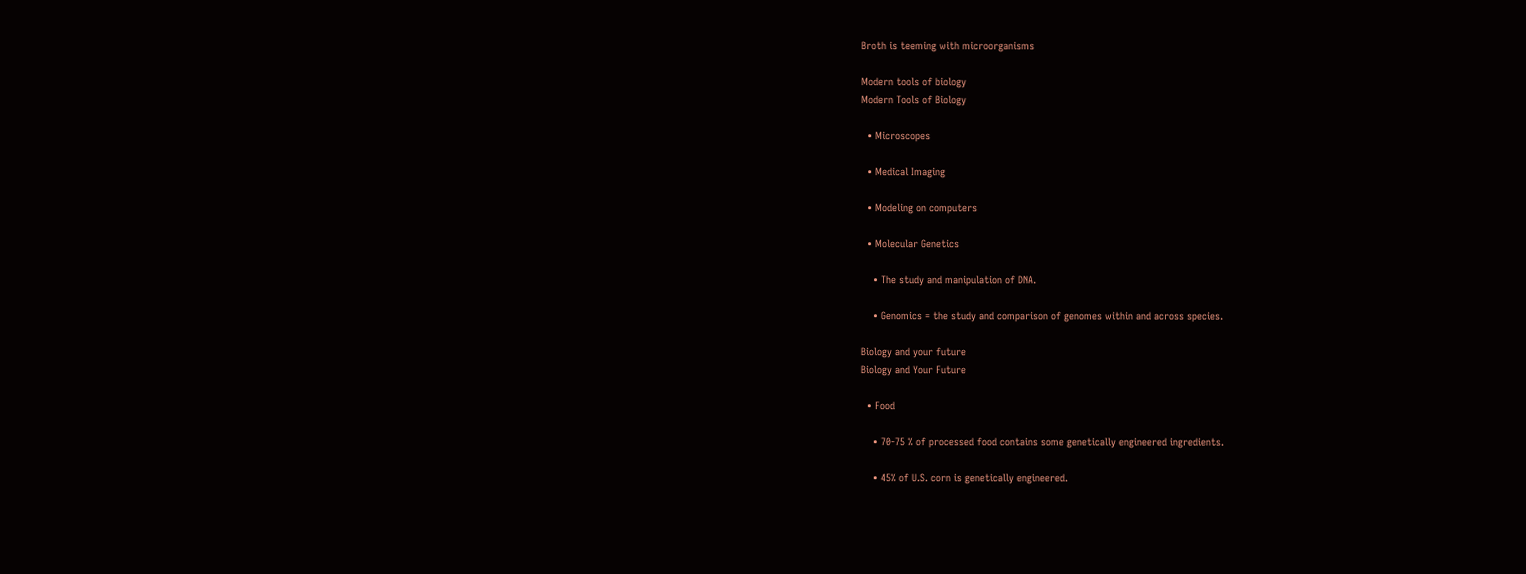Broth is teeming with microorganisms

Modern tools of biology
Modern Tools of Biology

  • Microscopes

  • Medical Imaging

  • Modeling on computers

  • Molecular Genetics

    • The study and manipulation of DNA.

    • Genomics = the study and comparison of genomes within and across species.

Biology and your future
Biology and Your Future

  • Food

    • 70-75 % of processed food contains some genetically engineered ingredients.

    • 45% of U.S. corn is genetically engineered.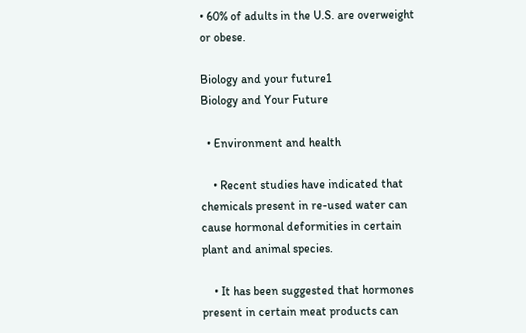• 60% of adults in the U.S. are overweight or obese.

Biology and your future1
Biology and Your Future

  • Environment and health

    • Recent studies have indicated that chemicals present in re-used water can cause hormonal deformities in certain plant and animal species.

    • It has been suggested that hormones present in certain meat products can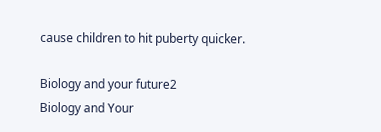cause children to hit puberty quicker.

Biology and your future2
Biology and Your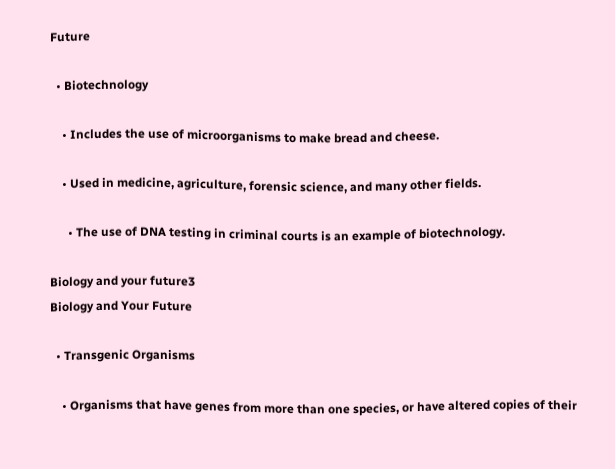Future

  • Biotechnology

    • Includes the use of microorganisms to make bread and cheese.

    • Used in medicine, agriculture, forensic science, and many other fields.

      • The use of DNA testing in criminal courts is an example of biotechnology.

Biology and your future3
Biology and Your Future

  • Transgenic Organisms

    • Organisms that have genes from more than one species, or have altered copies of their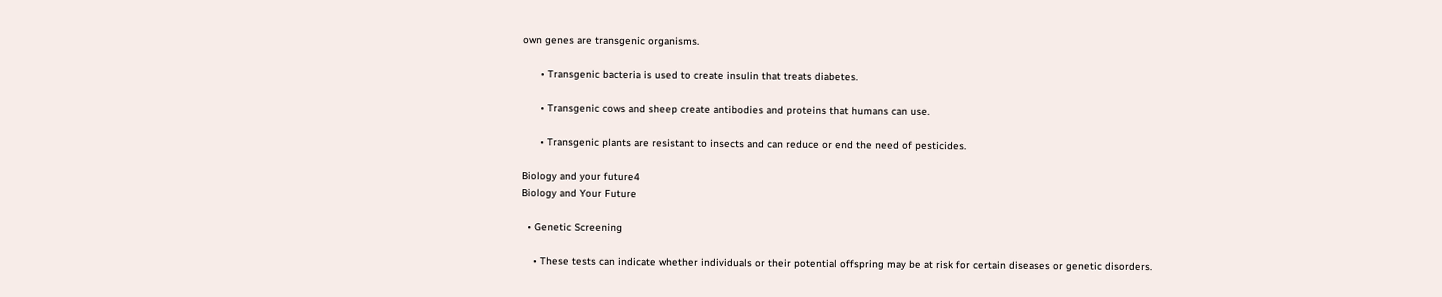own genes are transgenic organisms.

      • Transgenic bacteria is used to create insulin that treats diabetes.

      • Transgenic cows and sheep create antibodies and proteins that humans can use.

      • Transgenic plants are resistant to insects and can reduce or end the need of pesticides.

Biology and your future4
Biology and Your Future

  • Genetic Screening

    • These tests can indicate whether individuals or their potential offspring may be at risk for certain diseases or genetic disorders.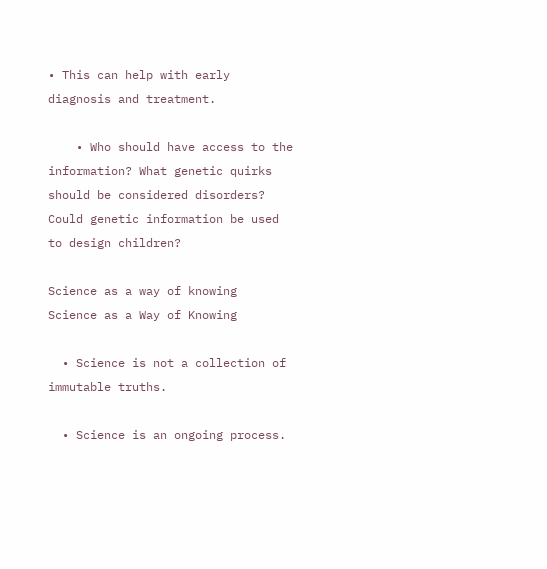• This can help with early diagnosis and treatment.

    • Who should have access to the information? What genetic quirks should be considered disorders? Could genetic information be used to design children?

Science as a way of knowing
Science as a Way of Knowing

  • Science is not a collection of immutable truths.

  • Science is an ongoing process.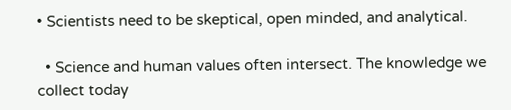• Scientists need to be skeptical, open minded, and analytical.

  • Science and human values often intersect. The knowledge we collect today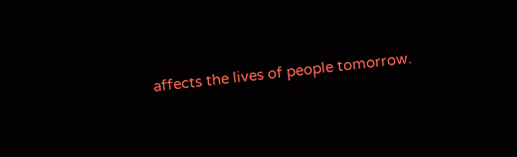affects the lives of people tomorrow.